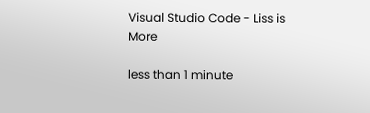Visual Studio Code - Liss is More

less than 1 minute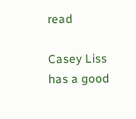read

Casey Liss has a good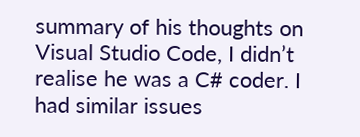summary of his thoughts on Visual Studio Code, I didn’t realise he was a C# coder. I had similar issues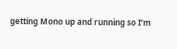getting Mono up and running so I’m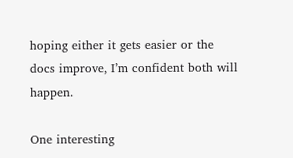hoping either it gets easier or the docs improve, I’m confident both will happen.

One interesting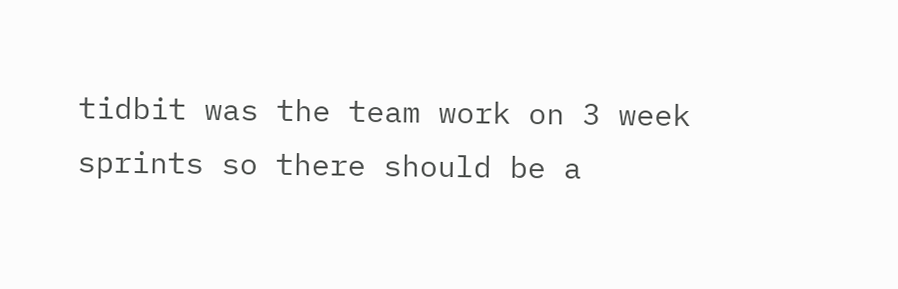tidbit was the team work on 3 week sprints so there should be a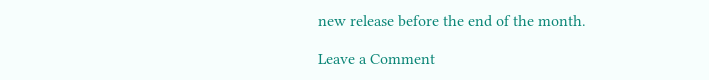new release before the end of the month.

Leave a Comment